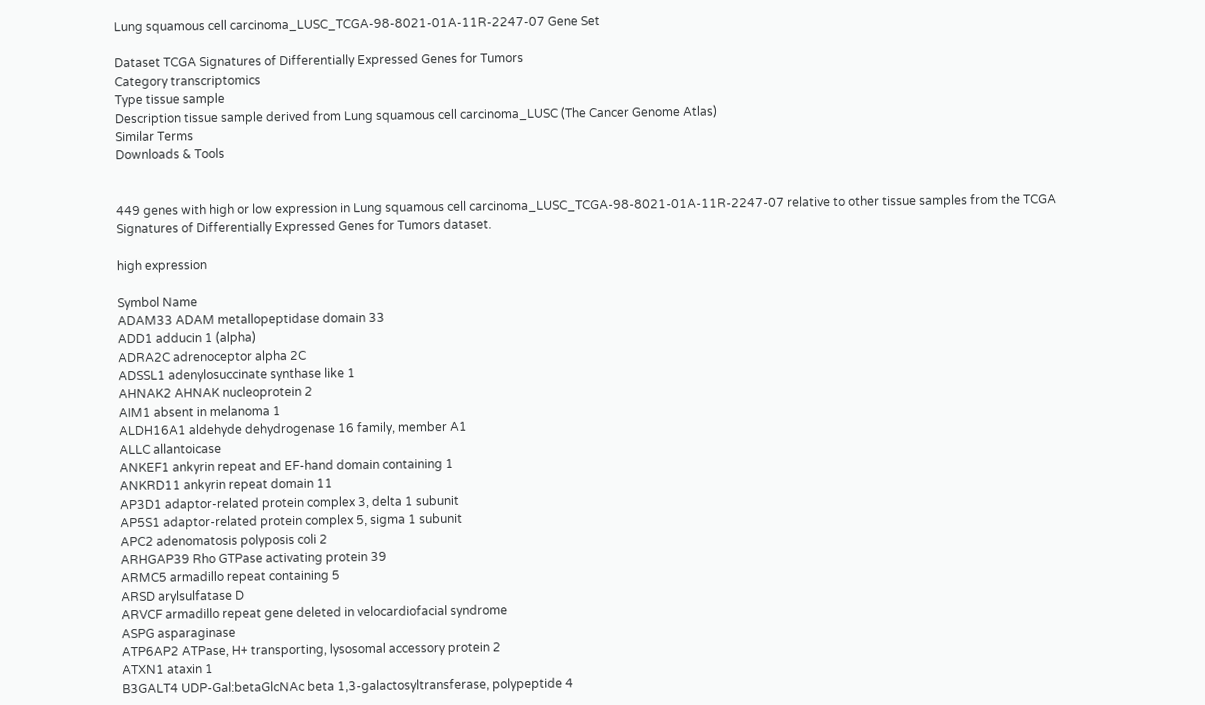Lung squamous cell carcinoma_LUSC_TCGA-98-8021-01A-11R-2247-07 Gene Set

Dataset TCGA Signatures of Differentially Expressed Genes for Tumors
Category transcriptomics
Type tissue sample
Description tissue sample derived from Lung squamous cell carcinoma_LUSC (The Cancer Genome Atlas)
Similar Terms
Downloads & Tools


449 genes with high or low expression in Lung squamous cell carcinoma_LUSC_TCGA-98-8021-01A-11R-2247-07 relative to other tissue samples from the TCGA Signatures of Differentially Expressed Genes for Tumors dataset.

high expression

Symbol Name
ADAM33 ADAM metallopeptidase domain 33
ADD1 adducin 1 (alpha)
ADRA2C adrenoceptor alpha 2C
ADSSL1 adenylosuccinate synthase like 1
AHNAK2 AHNAK nucleoprotein 2
AIM1 absent in melanoma 1
ALDH16A1 aldehyde dehydrogenase 16 family, member A1
ALLC allantoicase
ANKEF1 ankyrin repeat and EF-hand domain containing 1
ANKRD11 ankyrin repeat domain 11
AP3D1 adaptor-related protein complex 3, delta 1 subunit
AP5S1 adaptor-related protein complex 5, sigma 1 subunit
APC2 adenomatosis polyposis coli 2
ARHGAP39 Rho GTPase activating protein 39
ARMC5 armadillo repeat containing 5
ARSD arylsulfatase D
ARVCF armadillo repeat gene deleted in velocardiofacial syndrome
ASPG asparaginase
ATP6AP2 ATPase, H+ transporting, lysosomal accessory protein 2
ATXN1 ataxin 1
B3GALT4 UDP-Gal:betaGlcNAc beta 1,3-galactosyltransferase, polypeptide 4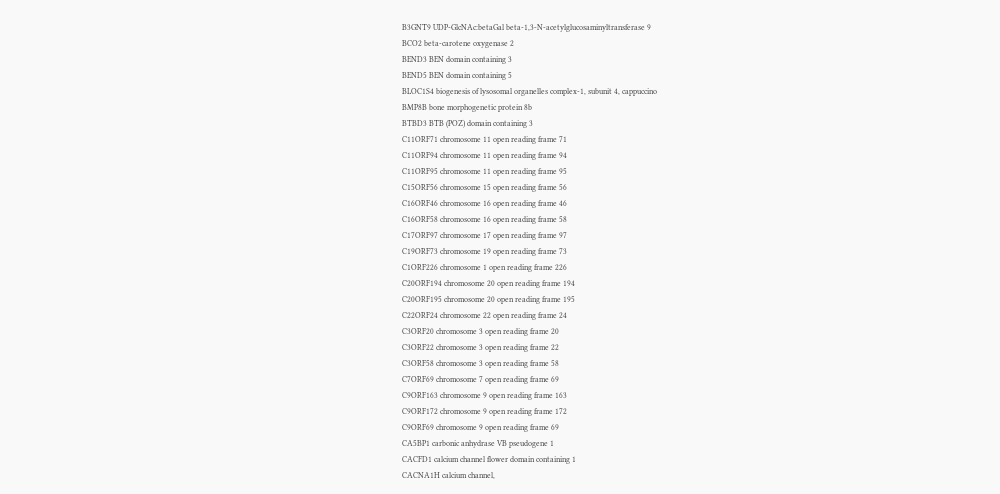B3GNT9 UDP-GlcNAc:betaGal beta-1,3-N-acetylglucosaminyltransferase 9
BCO2 beta-carotene oxygenase 2
BEND3 BEN domain containing 3
BEND5 BEN domain containing 5
BLOC1S4 biogenesis of lysosomal organelles complex-1, subunit 4, cappuccino
BMP8B bone morphogenetic protein 8b
BTBD3 BTB (POZ) domain containing 3
C11ORF71 chromosome 11 open reading frame 71
C11ORF94 chromosome 11 open reading frame 94
C11ORF95 chromosome 11 open reading frame 95
C15ORF56 chromosome 15 open reading frame 56
C16ORF46 chromosome 16 open reading frame 46
C16ORF58 chromosome 16 open reading frame 58
C17ORF97 chromosome 17 open reading frame 97
C19ORF73 chromosome 19 open reading frame 73
C1ORF226 chromosome 1 open reading frame 226
C20ORF194 chromosome 20 open reading frame 194
C20ORF195 chromosome 20 open reading frame 195
C22ORF24 chromosome 22 open reading frame 24
C3ORF20 chromosome 3 open reading frame 20
C3ORF22 chromosome 3 open reading frame 22
C3ORF58 chromosome 3 open reading frame 58
C7ORF69 chromosome 7 open reading frame 69
C9ORF163 chromosome 9 open reading frame 163
C9ORF172 chromosome 9 open reading frame 172
C9ORF69 chromosome 9 open reading frame 69
CA5BP1 carbonic anhydrase VB pseudogene 1
CACFD1 calcium channel flower domain containing 1
CACNA1H calcium channel,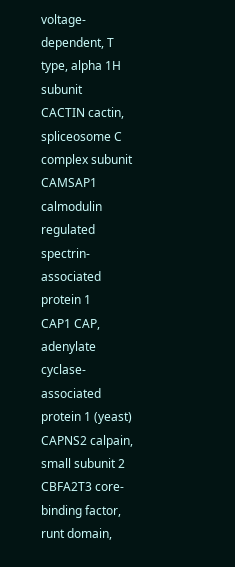voltage-dependent, T type, alpha 1H subunit
CACTIN cactin, spliceosome C complex subunit
CAMSAP1 calmodulin regulated spectrin-associated protein 1
CAP1 CAP, adenylate cyclase-associated protein 1 (yeast)
CAPNS2 calpain, small subunit 2
CBFA2T3 core-binding factor, runt domain,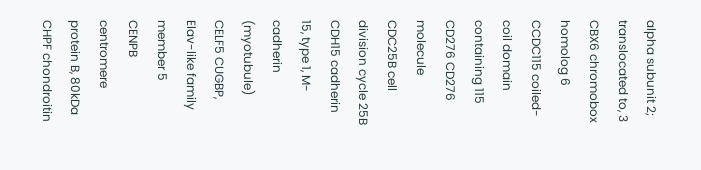alpha subunit 2; translocated to, 3
CBX6 chromobox homolog 6
CCDC115 coiled-coil domain containing 115
CD276 CD276 molecule
CDC25B cell division cycle 25B
CDH15 cadherin 15, type 1, M-cadherin (myotubule)
CELF5 CUGBP, Elav-like family member 5
CENPB centromere protein B, 80kDa
CHPF chondroitin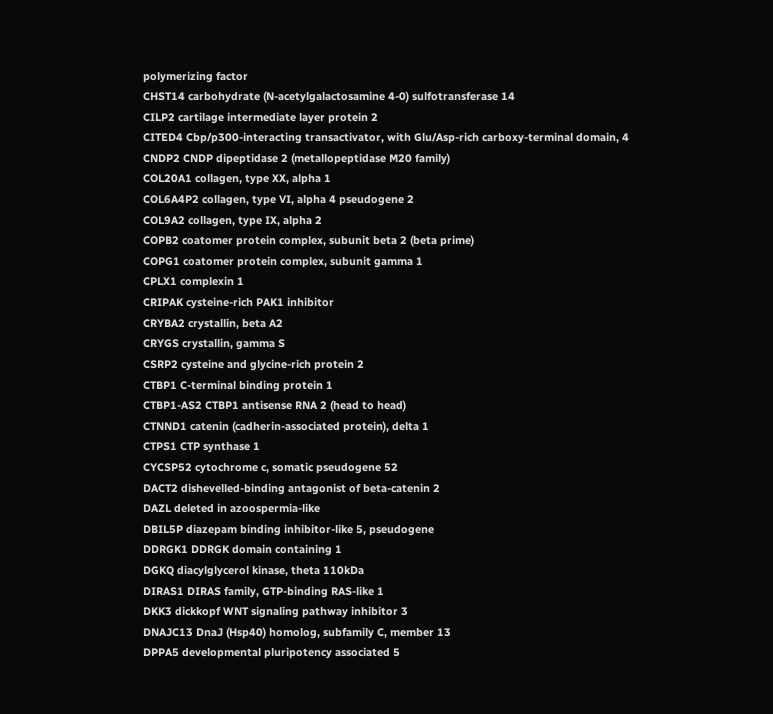polymerizing factor
CHST14 carbohydrate (N-acetylgalactosamine 4-0) sulfotransferase 14
CILP2 cartilage intermediate layer protein 2
CITED4 Cbp/p300-interacting transactivator, with Glu/Asp-rich carboxy-terminal domain, 4
CNDP2 CNDP dipeptidase 2 (metallopeptidase M20 family)
COL20A1 collagen, type XX, alpha 1
COL6A4P2 collagen, type VI, alpha 4 pseudogene 2
COL9A2 collagen, type IX, alpha 2
COPB2 coatomer protein complex, subunit beta 2 (beta prime)
COPG1 coatomer protein complex, subunit gamma 1
CPLX1 complexin 1
CRIPAK cysteine-rich PAK1 inhibitor
CRYBA2 crystallin, beta A2
CRYGS crystallin, gamma S
CSRP2 cysteine and glycine-rich protein 2
CTBP1 C-terminal binding protein 1
CTBP1-AS2 CTBP1 antisense RNA 2 (head to head)
CTNND1 catenin (cadherin-associated protein), delta 1
CTPS1 CTP synthase 1
CYCSP52 cytochrome c, somatic pseudogene 52
DACT2 dishevelled-binding antagonist of beta-catenin 2
DAZL deleted in azoospermia-like
DBIL5P diazepam binding inhibitor-like 5, pseudogene
DDRGK1 DDRGK domain containing 1
DGKQ diacylglycerol kinase, theta 110kDa
DIRAS1 DIRAS family, GTP-binding RAS-like 1
DKK3 dickkopf WNT signaling pathway inhibitor 3
DNAJC13 DnaJ (Hsp40) homolog, subfamily C, member 13
DPPA5 developmental pluripotency associated 5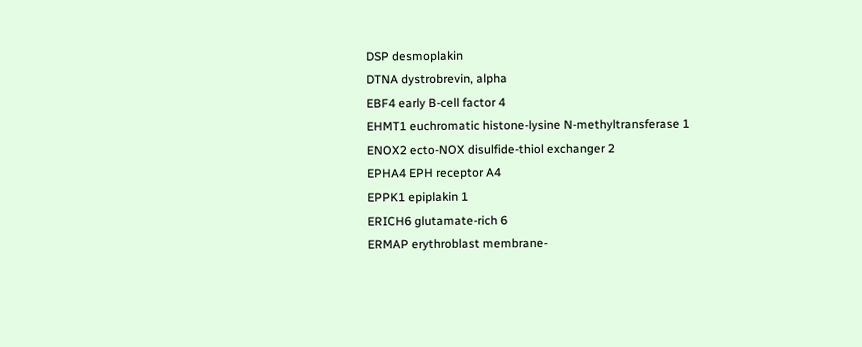DSP desmoplakin
DTNA dystrobrevin, alpha
EBF4 early B-cell factor 4
EHMT1 euchromatic histone-lysine N-methyltransferase 1
ENOX2 ecto-NOX disulfide-thiol exchanger 2
EPHA4 EPH receptor A4
EPPK1 epiplakin 1
ERICH6 glutamate-rich 6
ERMAP erythroblast membrane-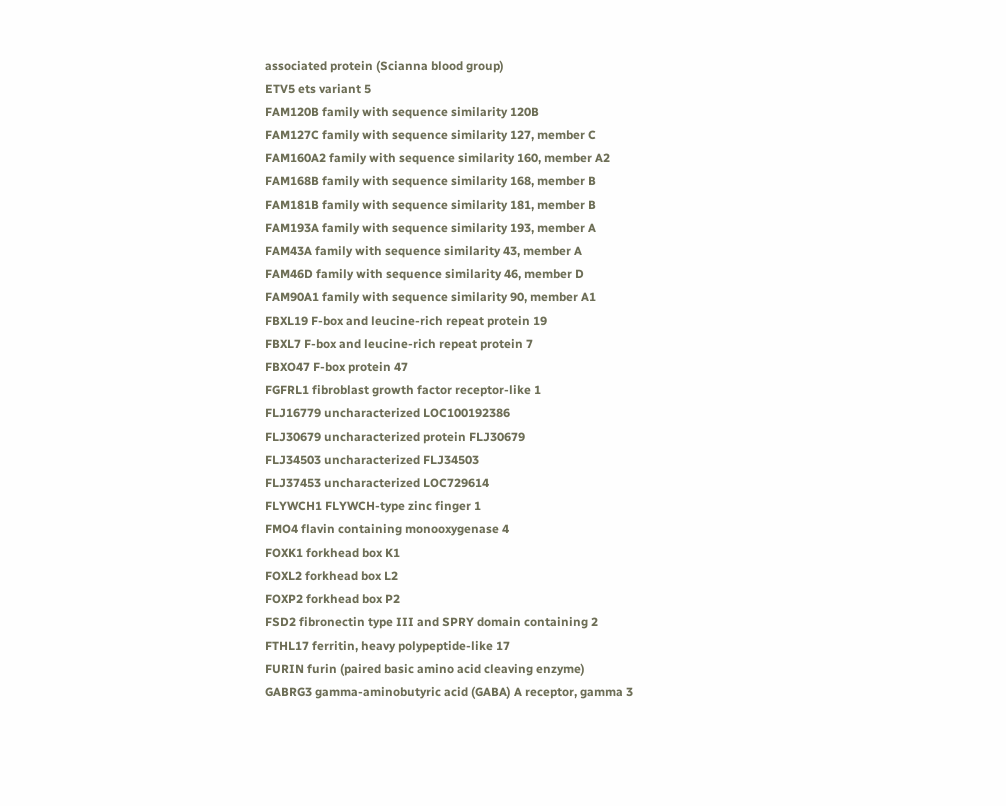associated protein (Scianna blood group)
ETV5 ets variant 5
FAM120B family with sequence similarity 120B
FAM127C family with sequence similarity 127, member C
FAM160A2 family with sequence similarity 160, member A2
FAM168B family with sequence similarity 168, member B
FAM181B family with sequence similarity 181, member B
FAM193A family with sequence similarity 193, member A
FAM43A family with sequence similarity 43, member A
FAM46D family with sequence similarity 46, member D
FAM90A1 family with sequence similarity 90, member A1
FBXL19 F-box and leucine-rich repeat protein 19
FBXL7 F-box and leucine-rich repeat protein 7
FBXO47 F-box protein 47
FGFRL1 fibroblast growth factor receptor-like 1
FLJ16779 uncharacterized LOC100192386
FLJ30679 uncharacterized protein FLJ30679
FLJ34503 uncharacterized FLJ34503
FLJ37453 uncharacterized LOC729614
FLYWCH1 FLYWCH-type zinc finger 1
FMO4 flavin containing monooxygenase 4
FOXK1 forkhead box K1
FOXL2 forkhead box L2
FOXP2 forkhead box P2
FSD2 fibronectin type III and SPRY domain containing 2
FTHL17 ferritin, heavy polypeptide-like 17
FURIN furin (paired basic amino acid cleaving enzyme)
GABRG3 gamma-aminobutyric acid (GABA) A receptor, gamma 3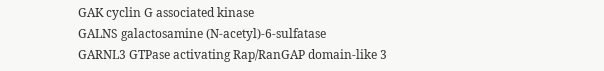GAK cyclin G associated kinase
GALNS galactosamine (N-acetyl)-6-sulfatase
GARNL3 GTPase activating Rap/RanGAP domain-like 3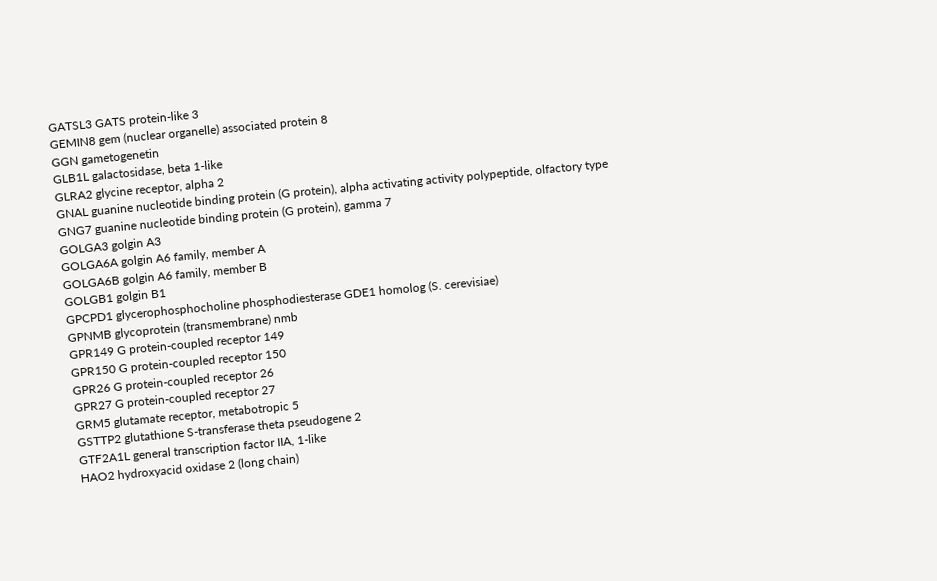GATSL3 GATS protein-like 3
GEMIN8 gem (nuclear organelle) associated protein 8
GGN gametogenetin
GLB1L galactosidase, beta 1-like
GLRA2 glycine receptor, alpha 2
GNAL guanine nucleotide binding protein (G protein), alpha activating activity polypeptide, olfactory type
GNG7 guanine nucleotide binding protein (G protein), gamma 7
GOLGA3 golgin A3
GOLGA6A golgin A6 family, member A
GOLGA6B golgin A6 family, member B
GOLGB1 golgin B1
GPCPD1 glycerophosphocholine phosphodiesterase GDE1 homolog (S. cerevisiae)
GPNMB glycoprotein (transmembrane) nmb
GPR149 G protein-coupled receptor 149
GPR150 G protein-coupled receptor 150
GPR26 G protein-coupled receptor 26
GPR27 G protein-coupled receptor 27
GRM5 glutamate receptor, metabotropic 5
GSTTP2 glutathione S-transferase theta pseudogene 2
GTF2A1L general transcription factor IIA, 1-like
HAO2 hydroxyacid oxidase 2 (long chain)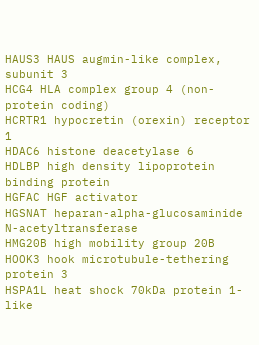HAUS3 HAUS augmin-like complex, subunit 3
HCG4 HLA complex group 4 (non-protein coding)
HCRTR1 hypocretin (orexin) receptor 1
HDAC6 histone deacetylase 6
HDLBP high density lipoprotein binding protein
HGFAC HGF activator
HGSNAT heparan-alpha-glucosaminide N-acetyltransferase
HMG20B high mobility group 20B
HOOK3 hook microtubule-tethering protein 3
HSPA1L heat shock 70kDa protein 1-like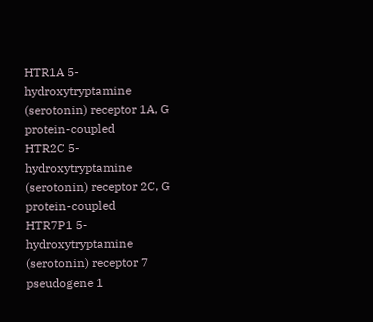HTR1A 5-hydroxytryptamine (serotonin) receptor 1A, G protein-coupled
HTR2C 5-hydroxytryptamine (serotonin) receptor 2C, G protein-coupled
HTR7P1 5-hydroxytryptamine (serotonin) receptor 7 pseudogene 1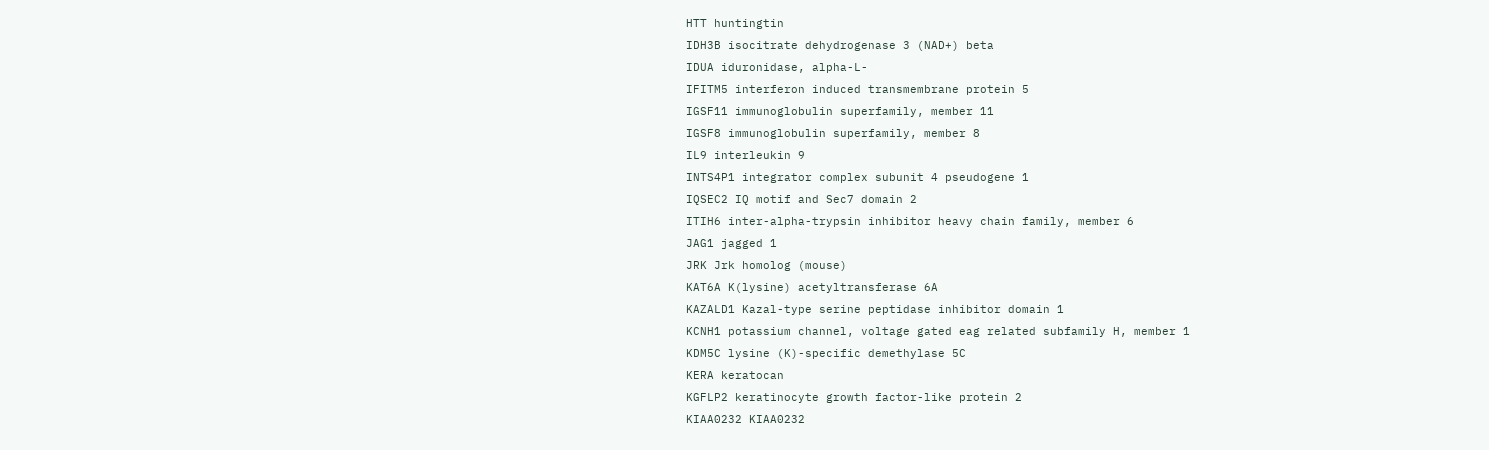HTT huntingtin
IDH3B isocitrate dehydrogenase 3 (NAD+) beta
IDUA iduronidase, alpha-L-
IFITM5 interferon induced transmembrane protein 5
IGSF11 immunoglobulin superfamily, member 11
IGSF8 immunoglobulin superfamily, member 8
IL9 interleukin 9
INTS4P1 integrator complex subunit 4 pseudogene 1
IQSEC2 IQ motif and Sec7 domain 2
ITIH6 inter-alpha-trypsin inhibitor heavy chain family, member 6
JAG1 jagged 1
JRK Jrk homolog (mouse)
KAT6A K(lysine) acetyltransferase 6A
KAZALD1 Kazal-type serine peptidase inhibitor domain 1
KCNH1 potassium channel, voltage gated eag related subfamily H, member 1
KDM5C lysine (K)-specific demethylase 5C
KERA keratocan
KGFLP2 keratinocyte growth factor-like protein 2
KIAA0232 KIAA0232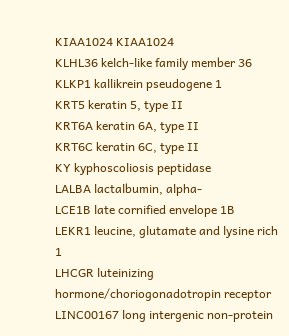KIAA1024 KIAA1024
KLHL36 kelch-like family member 36
KLKP1 kallikrein pseudogene 1
KRT5 keratin 5, type II
KRT6A keratin 6A, type II
KRT6C keratin 6C, type II
KY kyphoscoliosis peptidase
LALBA lactalbumin, alpha-
LCE1B late cornified envelope 1B
LEKR1 leucine, glutamate and lysine rich 1
LHCGR luteinizing hormone/choriogonadotropin receptor
LINC00167 long intergenic non-protein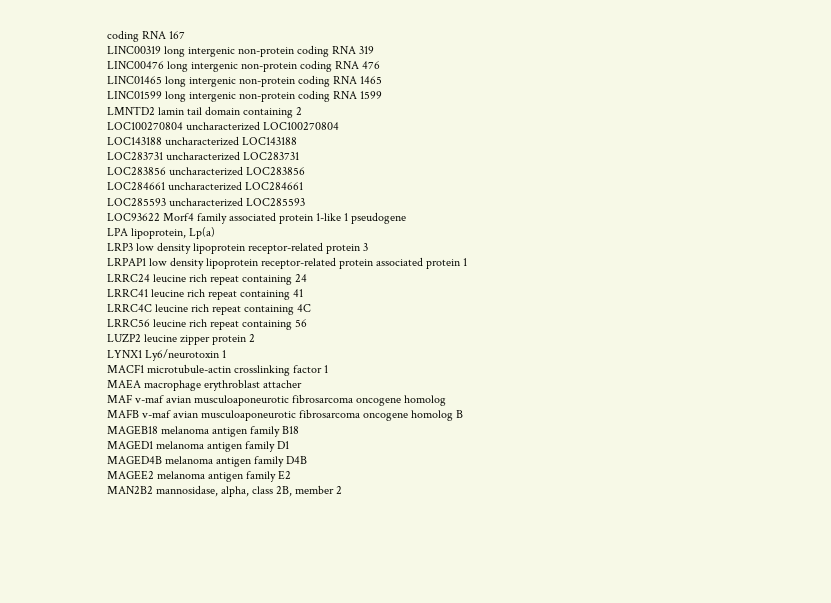coding RNA 167
LINC00319 long intergenic non-protein coding RNA 319
LINC00476 long intergenic non-protein coding RNA 476
LINC01465 long intergenic non-protein coding RNA 1465
LINC01599 long intergenic non-protein coding RNA 1599
LMNTD2 lamin tail domain containing 2
LOC100270804 uncharacterized LOC100270804
LOC143188 uncharacterized LOC143188
LOC283731 uncharacterized LOC283731
LOC283856 uncharacterized LOC283856
LOC284661 uncharacterized LOC284661
LOC285593 uncharacterized LOC285593
LOC93622 Morf4 family associated protein 1-like 1 pseudogene
LPA lipoprotein, Lp(a)
LRP3 low density lipoprotein receptor-related protein 3
LRPAP1 low density lipoprotein receptor-related protein associated protein 1
LRRC24 leucine rich repeat containing 24
LRRC41 leucine rich repeat containing 41
LRRC4C leucine rich repeat containing 4C
LRRC56 leucine rich repeat containing 56
LUZP2 leucine zipper protein 2
LYNX1 Ly6/neurotoxin 1
MACF1 microtubule-actin crosslinking factor 1
MAEA macrophage erythroblast attacher
MAF v-maf avian musculoaponeurotic fibrosarcoma oncogene homolog
MAFB v-maf avian musculoaponeurotic fibrosarcoma oncogene homolog B
MAGEB18 melanoma antigen family B18
MAGED1 melanoma antigen family D1
MAGED4B melanoma antigen family D4B
MAGEE2 melanoma antigen family E2
MAN2B2 mannosidase, alpha, class 2B, member 2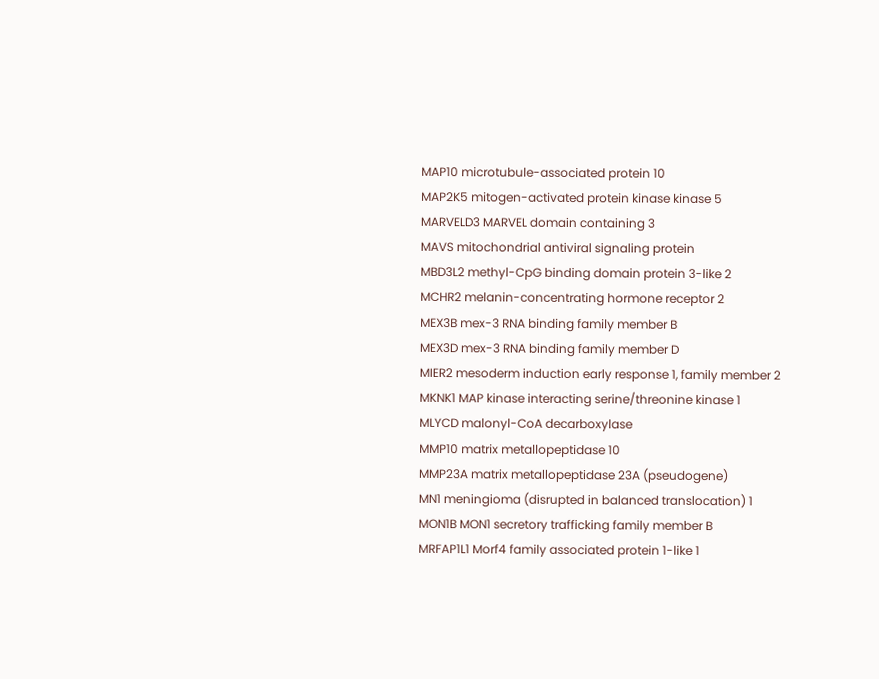MAP10 microtubule-associated protein 10
MAP2K5 mitogen-activated protein kinase kinase 5
MARVELD3 MARVEL domain containing 3
MAVS mitochondrial antiviral signaling protein
MBD3L2 methyl-CpG binding domain protein 3-like 2
MCHR2 melanin-concentrating hormone receptor 2
MEX3B mex-3 RNA binding family member B
MEX3D mex-3 RNA binding family member D
MIER2 mesoderm induction early response 1, family member 2
MKNK1 MAP kinase interacting serine/threonine kinase 1
MLYCD malonyl-CoA decarboxylase
MMP10 matrix metallopeptidase 10
MMP23A matrix metallopeptidase 23A (pseudogene)
MN1 meningioma (disrupted in balanced translocation) 1
MON1B MON1 secretory trafficking family member B
MRFAP1L1 Morf4 family associated protein 1-like 1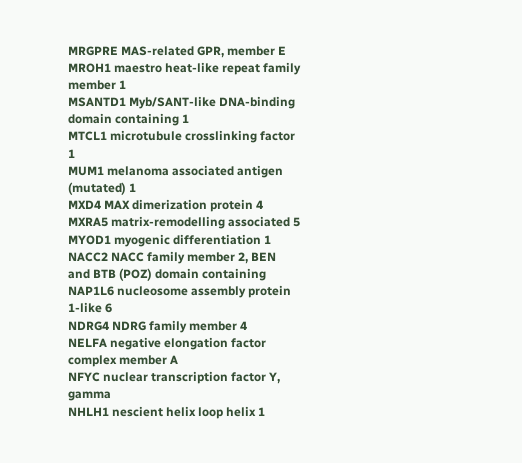MRGPRE MAS-related GPR, member E
MROH1 maestro heat-like repeat family member 1
MSANTD1 Myb/SANT-like DNA-binding domain containing 1
MTCL1 microtubule crosslinking factor 1
MUM1 melanoma associated antigen (mutated) 1
MXD4 MAX dimerization protein 4
MXRA5 matrix-remodelling associated 5
MYOD1 myogenic differentiation 1
NACC2 NACC family member 2, BEN and BTB (POZ) domain containing
NAP1L6 nucleosome assembly protein 1-like 6
NDRG4 NDRG family member 4
NELFA negative elongation factor complex member A
NFYC nuclear transcription factor Y, gamma
NHLH1 nescient helix loop helix 1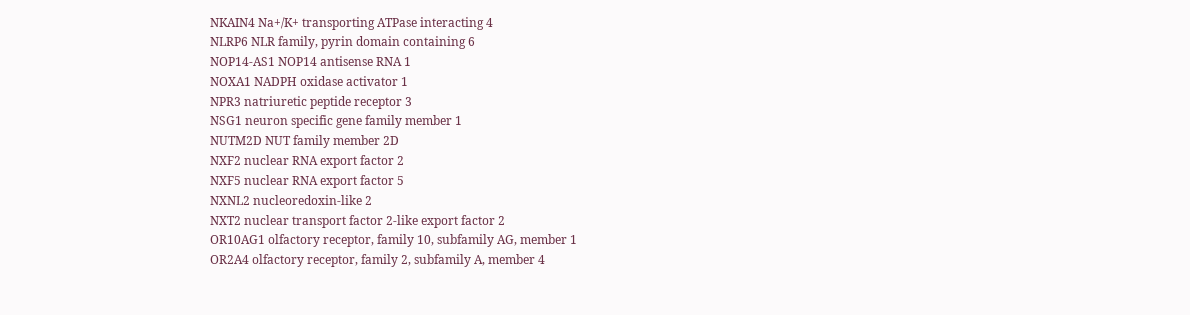NKAIN4 Na+/K+ transporting ATPase interacting 4
NLRP6 NLR family, pyrin domain containing 6
NOP14-AS1 NOP14 antisense RNA 1
NOXA1 NADPH oxidase activator 1
NPR3 natriuretic peptide receptor 3
NSG1 neuron specific gene family member 1
NUTM2D NUT family member 2D
NXF2 nuclear RNA export factor 2
NXF5 nuclear RNA export factor 5
NXNL2 nucleoredoxin-like 2
NXT2 nuclear transport factor 2-like export factor 2
OR10AG1 olfactory receptor, family 10, subfamily AG, member 1
OR2A4 olfactory receptor, family 2, subfamily A, member 4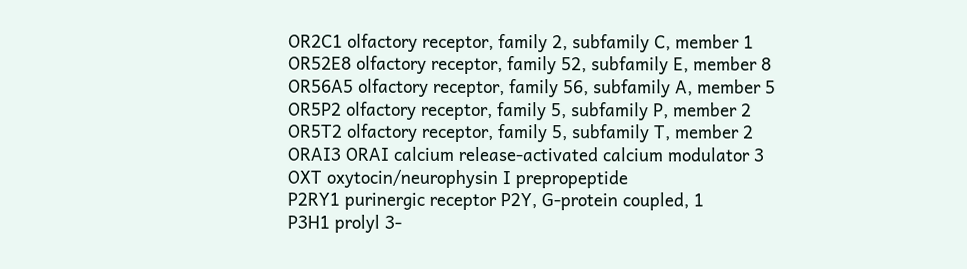OR2C1 olfactory receptor, family 2, subfamily C, member 1
OR52E8 olfactory receptor, family 52, subfamily E, member 8
OR56A5 olfactory receptor, family 56, subfamily A, member 5
OR5P2 olfactory receptor, family 5, subfamily P, member 2
OR5T2 olfactory receptor, family 5, subfamily T, member 2
ORAI3 ORAI calcium release-activated calcium modulator 3
OXT oxytocin/neurophysin I prepropeptide
P2RY1 purinergic receptor P2Y, G-protein coupled, 1
P3H1 prolyl 3-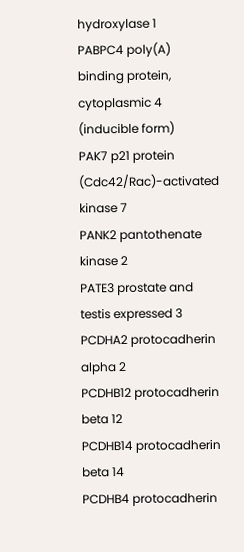hydroxylase 1
PABPC4 poly(A) binding protein, cytoplasmic 4 (inducible form)
PAK7 p21 protein (Cdc42/Rac)-activated kinase 7
PANK2 pantothenate kinase 2
PATE3 prostate and testis expressed 3
PCDHA2 protocadherin alpha 2
PCDHB12 protocadherin beta 12
PCDHB14 protocadherin beta 14
PCDHB4 protocadherin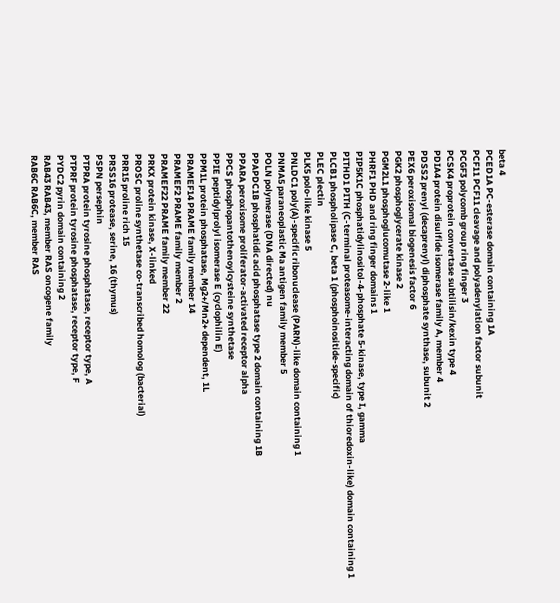beta 4
PCED1A PC-esterase domain containing 1A
PCF11 PCF11 cleavage and polyadenylation factor subunit
PCGF3 polycomb group ring finger 3
PCSK4 proprotein convertase subtilisin/kexin type 4
PDIA4 protein disulfide isomerase family A, member 4
PDSS2 prenyl (decaprenyl) diphosphate synthase, subunit 2
PEX6 peroxisomal biogenesis factor 6
PGK2 phosphoglycerate kinase 2
PGM2L1 phosphoglucomutase 2-like 1
PHRF1 PHD and ring finger domains 1
PIP5K1C phosphatidylinositol-4-phosphate 5-kinase, type I, gamma
PITHD1 PITH (C-terminal proteasome-interacting domain of thioredoxin-like) domain containing 1
PLCB1 phospholipase C, beta 1 (phosphoinositide-specific)
PLEC plectin
PLK5 polo-like kinase 5
PNLDC1 poly(A)-specific ribonuclease (PARN)-like domain containing 1
PNMA5 paraneoplastic Ma antigen family member 5
POLN polymerase (DNA directed) nu
PPAPDC1B phosphatidic acid phosphatase type 2 domain containing 1B
PPARA peroxisome proliferator-activated receptor alpha
PPCS phosphopantothenoylcysteine synthetase
PPIE peptidylprolyl isomerase E (cyclophilin E)
PPM1L protein phosphatase, Mg2+/Mn2+ dependent, 1L
PRAMEF14 PRAME family member 14
PRAMEF2 PRAME family member 2
PRAMEF22 PRAME family member 22
PRKX protein kinase, X-linked
PROSC proline synthetase co-transcribed homolog (bacterial)
PRR15 proline rich 15
PRSS16 protease, serine, 16 (thymus)
PSPN persephin
PTPRA protein tyrosine phosphatase, receptor type, A
PTPRF protein tyrosine phosphatase, receptor type, F
PYDC2 pyrin domain containing 2
RAB43 RAB43, member RAS oncogene family
RAB6C RAB6C, member RAS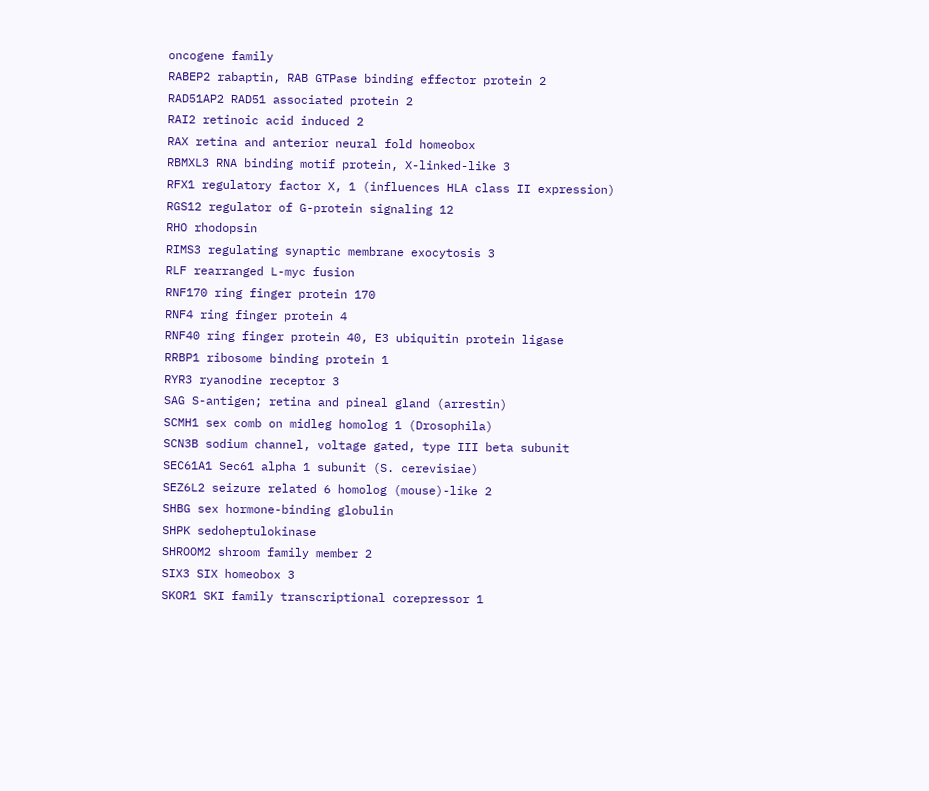oncogene family
RABEP2 rabaptin, RAB GTPase binding effector protein 2
RAD51AP2 RAD51 associated protein 2
RAI2 retinoic acid induced 2
RAX retina and anterior neural fold homeobox
RBMXL3 RNA binding motif protein, X-linked-like 3
RFX1 regulatory factor X, 1 (influences HLA class II expression)
RGS12 regulator of G-protein signaling 12
RHO rhodopsin
RIMS3 regulating synaptic membrane exocytosis 3
RLF rearranged L-myc fusion
RNF170 ring finger protein 170
RNF4 ring finger protein 4
RNF40 ring finger protein 40, E3 ubiquitin protein ligase
RRBP1 ribosome binding protein 1
RYR3 ryanodine receptor 3
SAG S-antigen; retina and pineal gland (arrestin)
SCMH1 sex comb on midleg homolog 1 (Drosophila)
SCN3B sodium channel, voltage gated, type III beta subunit
SEC61A1 Sec61 alpha 1 subunit (S. cerevisiae)
SEZ6L2 seizure related 6 homolog (mouse)-like 2
SHBG sex hormone-binding globulin
SHPK sedoheptulokinase
SHROOM2 shroom family member 2
SIX3 SIX homeobox 3
SKOR1 SKI family transcriptional corepressor 1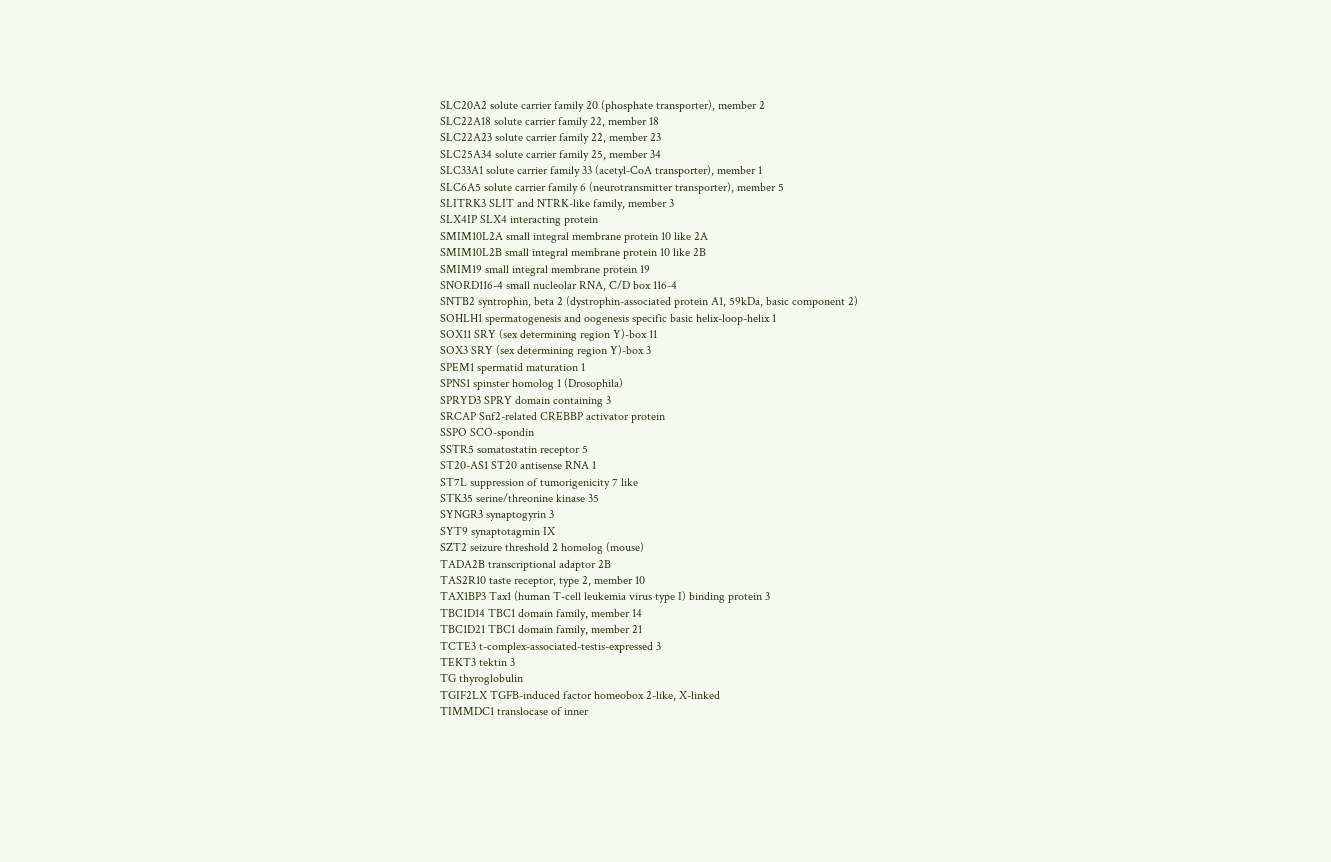SLC20A2 solute carrier family 20 (phosphate transporter), member 2
SLC22A18 solute carrier family 22, member 18
SLC22A23 solute carrier family 22, member 23
SLC25A34 solute carrier family 25, member 34
SLC33A1 solute carrier family 33 (acetyl-CoA transporter), member 1
SLC6A5 solute carrier family 6 (neurotransmitter transporter), member 5
SLITRK3 SLIT and NTRK-like family, member 3
SLX4IP SLX4 interacting protein
SMIM10L2A small integral membrane protein 10 like 2A
SMIM10L2B small integral membrane protein 10 like 2B
SMIM19 small integral membrane protein 19
SNORD116-4 small nucleolar RNA, C/D box 116-4
SNTB2 syntrophin, beta 2 (dystrophin-associated protein A1, 59kDa, basic component 2)
SOHLH1 spermatogenesis and oogenesis specific basic helix-loop-helix 1
SOX11 SRY (sex determining region Y)-box 11
SOX3 SRY (sex determining region Y)-box 3
SPEM1 spermatid maturation 1
SPNS1 spinster homolog 1 (Drosophila)
SPRYD3 SPRY domain containing 3
SRCAP Snf2-related CREBBP activator protein
SSPO SCO-spondin
SSTR5 somatostatin receptor 5
ST20-AS1 ST20 antisense RNA 1
ST7L suppression of tumorigenicity 7 like
STK35 serine/threonine kinase 35
SYNGR3 synaptogyrin 3
SYT9 synaptotagmin IX
SZT2 seizure threshold 2 homolog (mouse)
TADA2B transcriptional adaptor 2B
TAS2R10 taste receptor, type 2, member 10
TAX1BP3 Tax1 (human T-cell leukemia virus type I) binding protein 3
TBC1D14 TBC1 domain family, member 14
TBC1D21 TBC1 domain family, member 21
TCTE3 t-complex-associated-testis-expressed 3
TEKT3 tektin 3
TG thyroglobulin
TGIF2LX TGFB-induced factor homeobox 2-like, X-linked
TIMMDC1 translocase of inner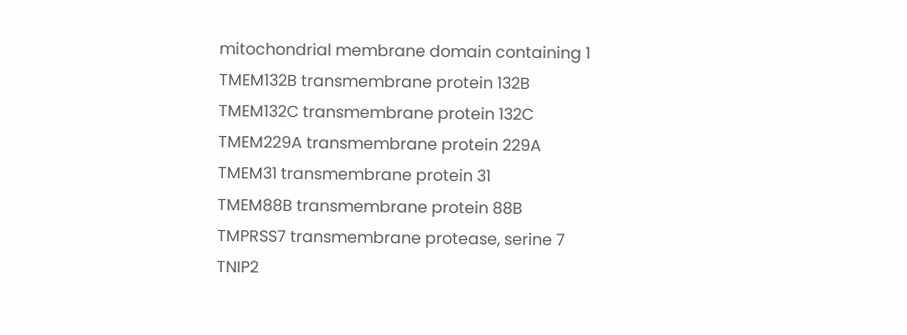mitochondrial membrane domain containing 1
TMEM132B transmembrane protein 132B
TMEM132C transmembrane protein 132C
TMEM229A transmembrane protein 229A
TMEM31 transmembrane protein 31
TMEM88B transmembrane protein 88B
TMPRSS7 transmembrane protease, serine 7
TNIP2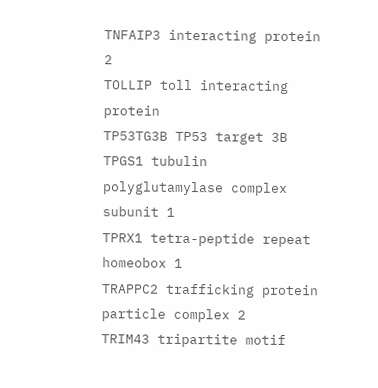TNFAIP3 interacting protein 2
TOLLIP toll interacting protein
TP53TG3B TP53 target 3B
TPGS1 tubulin polyglutamylase complex subunit 1
TPRX1 tetra-peptide repeat homeobox 1
TRAPPC2 trafficking protein particle complex 2
TRIM43 tripartite motif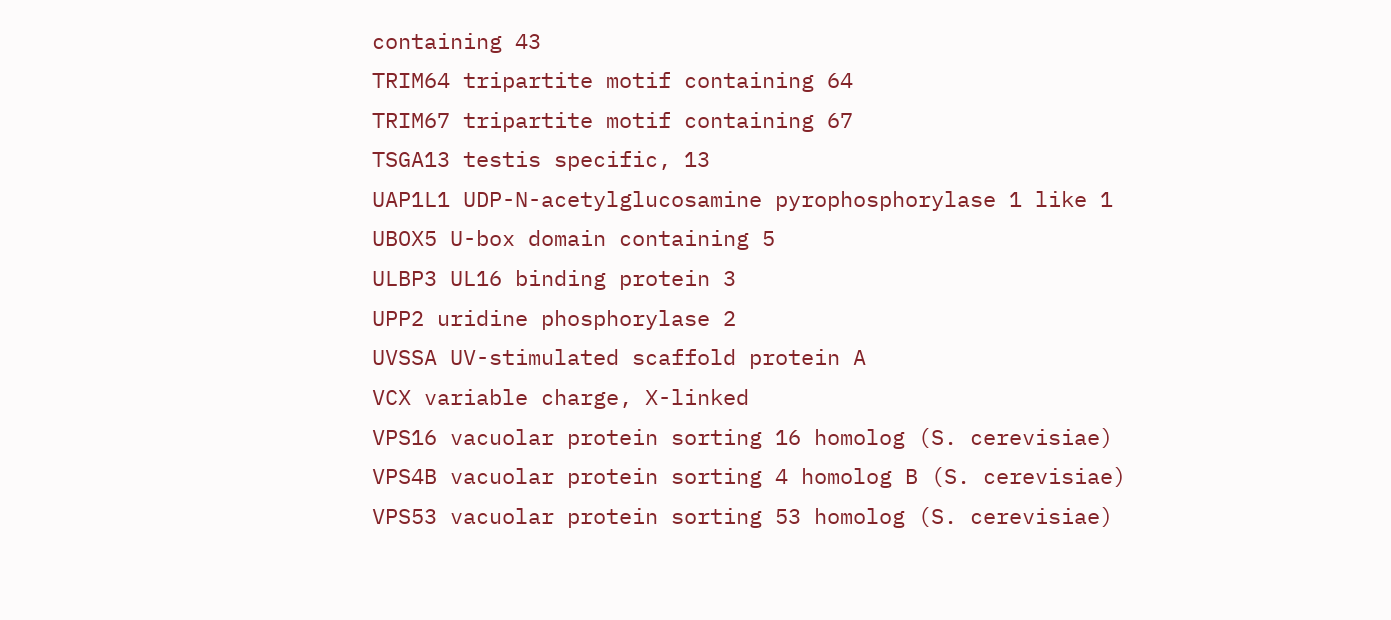containing 43
TRIM64 tripartite motif containing 64
TRIM67 tripartite motif containing 67
TSGA13 testis specific, 13
UAP1L1 UDP-N-acetylglucosamine pyrophosphorylase 1 like 1
UBOX5 U-box domain containing 5
ULBP3 UL16 binding protein 3
UPP2 uridine phosphorylase 2
UVSSA UV-stimulated scaffold protein A
VCX variable charge, X-linked
VPS16 vacuolar protein sorting 16 homolog (S. cerevisiae)
VPS4B vacuolar protein sorting 4 homolog B (S. cerevisiae)
VPS53 vacuolar protein sorting 53 homolog (S. cerevisiae)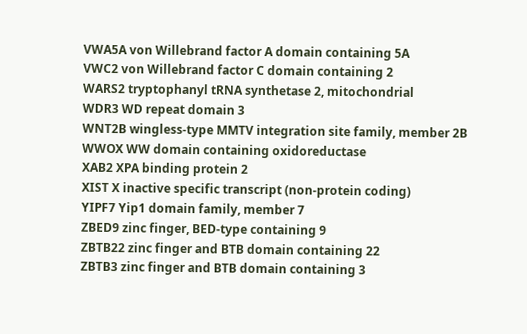VWA5A von Willebrand factor A domain containing 5A
VWC2 von Willebrand factor C domain containing 2
WARS2 tryptophanyl tRNA synthetase 2, mitochondrial
WDR3 WD repeat domain 3
WNT2B wingless-type MMTV integration site family, member 2B
WWOX WW domain containing oxidoreductase
XAB2 XPA binding protein 2
XIST X inactive specific transcript (non-protein coding)
YIPF7 Yip1 domain family, member 7
ZBED9 zinc finger, BED-type containing 9
ZBTB22 zinc finger and BTB domain containing 22
ZBTB3 zinc finger and BTB domain containing 3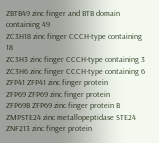ZBTB49 zinc finger and BTB domain containing 49
ZC3H18 zinc finger CCCH-type containing 18
ZC3H3 zinc finger CCCH-type containing 3
ZC3H6 zinc finger CCCH-type containing 6
ZFP41 ZFP41 zinc finger protein
ZFP69 ZFP69 zinc finger protein
ZFP69B ZFP69 zinc finger protein B
ZMPSTE24 zinc metallopeptidase STE24
ZNF213 zinc finger protein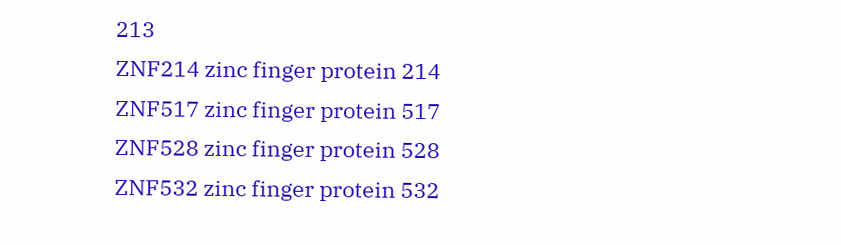213
ZNF214 zinc finger protein 214
ZNF517 zinc finger protein 517
ZNF528 zinc finger protein 528
ZNF532 zinc finger protein 532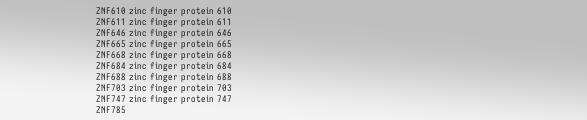ZNF610 zinc finger protein 610
ZNF611 zinc finger protein 611
ZNF646 zinc finger protein 646
ZNF665 zinc finger protein 665
ZNF668 zinc finger protein 668
ZNF684 zinc finger protein 684
ZNF688 zinc finger protein 688
ZNF703 zinc finger protein 703
ZNF747 zinc finger protein 747
ZNF785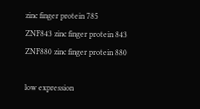zinc finger protein 785
ZNF843 zinc finger protein 843
ZNF880 zinc finger protein 880

low expression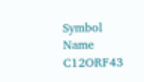Symbol Name
C12ORF43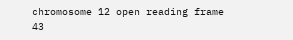chromosome 12 open reading frame 43